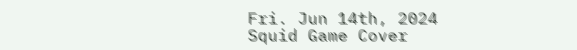Fri. Jun 14th, 2024
Squid Game Cover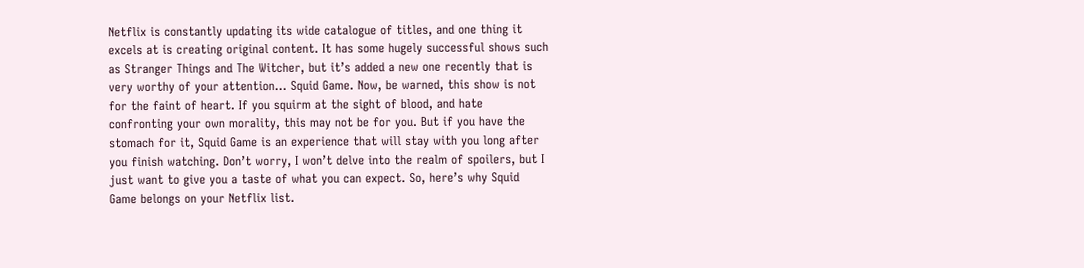Netflix is constantly updating its wide catalogue of titles, and one thing it excels at is creating original content. It has some hugely successful shows such as Stranger Things and The Witcher, but it’s added a new one recently that is very worthy of your attention… Squid Game. Now, be warned, this show is not for the faint of heart. If you squirm at the sight of blood, and hate confronting your own morality, this may not be for you. But if you have the stomach for it, Squid Game is an experience that will stay with you long after you finish watching. Don’t worry, I won’t delve into the realm of spoilers, but I just want to give you a taste of what you can expect. So, here’s why Squid Game belongs on your Netflix list.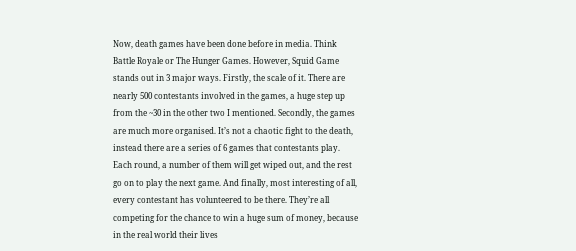Now, death games have been done before in media. Think Battle Royale or The Hunger Games. However, Squid Game stands out in 3 major ways. Firstly, the scale of it. There are nearly 500 contestants involved in the games, a huge step up from the ~30 in the other two I mentioned. Secondly, the games are much more organised. It’s not a chaotic fight to the death, instead there are a series of 6 games that contestants play. Each round, a number of them will get wiped out, and the rest go on to play the next game. And finally, most interesting of all, every contestant has volunteered to be there. They’re all competing for the chance to win a huge sum of money, because in the real world their lives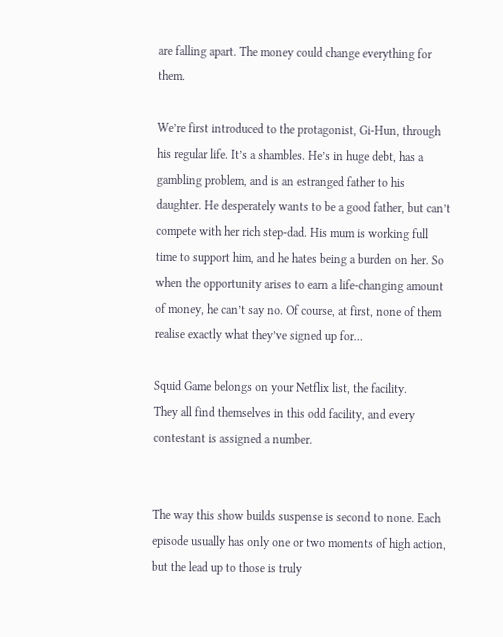are falling apart. The money could change everything for them.

We’re first introduced to the protagonist, Gi-Hun, through his regular life. It’s a shambles. He’s in huge debt, has a gambling problem, and is an estranged father to his daughter. He desperately wants to be a good father, but can’t compete with her rich step-dad. His mum is working full time to support him, and he hates being a burden on her. So when the opportunity arises to earn a life-changing amount of money, he can’t say no. Of course, at first, none of them realise exactly what they’ve signed up for…

Squid Game belongs on your Netflix list, the facility.
They all find themselves in this odd facility, and every contestant is assigned a number.


The way this show builds suspense is second to none. Each episode usually has only one or two moments of high action, but the lead up to those is truly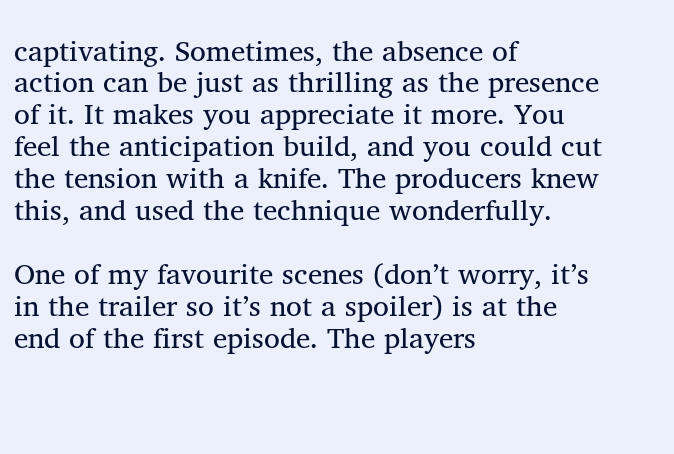captivating. Sometimes, the absence of action can be just as thrilling as the presence of it. It makes you appreciate it more. You feel the anticipation build, and you could cut the tension with a knife. The producers knew this, and used the technique wonderfully.

One of my favourite scenes (don’t worry, it’s in the trailer so it’s not a spoiler) is at the end of the first episode. The players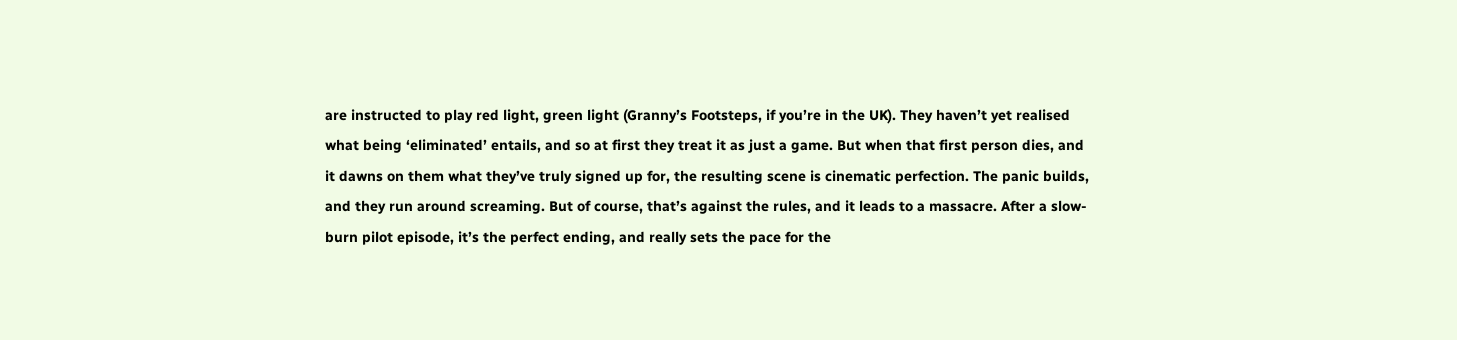are instructed to play red light, green light (Granny’s Footsteps, if you’re in the UK). They haven’t yet realised what being ‘eliminated’ entails, and so at first they treat it as just a game. But when that first person dies, and it dawns on them what they’ve truly signed up for, the resulting scene is cinematic perfection. The panic builds, and they run around screaming. But of course, that’s against the rules, and it leads to a massacre. After a slow-burn pilot episode, it’s the perfect ending, and really sets the pace for the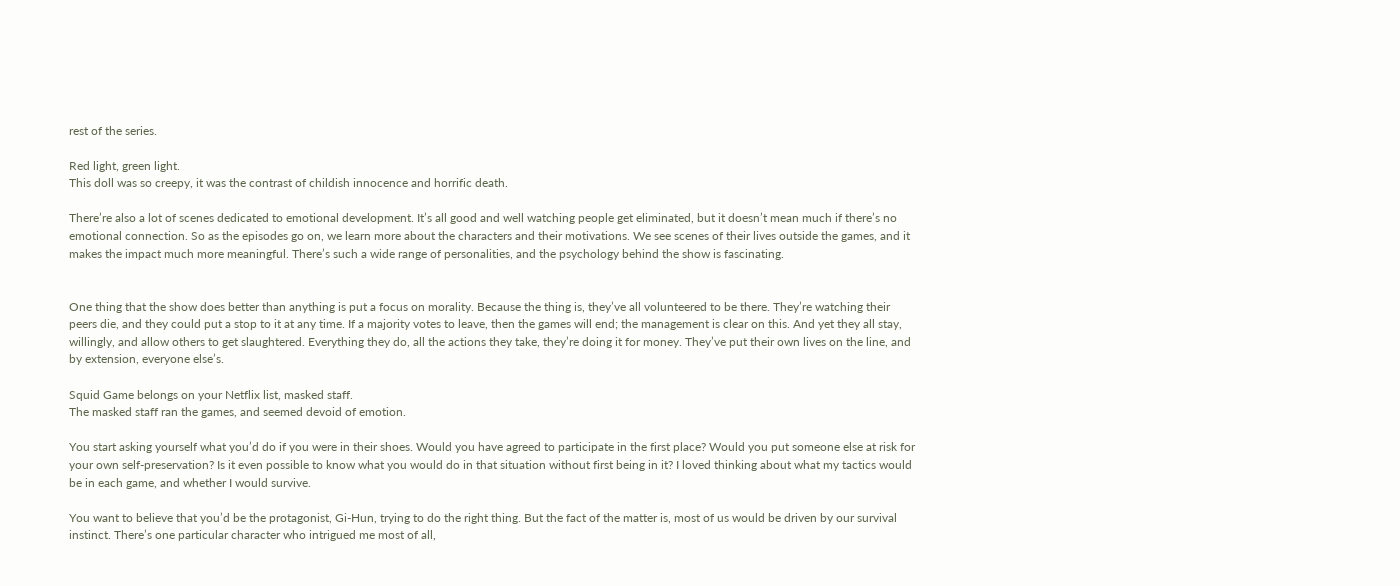rest of the series.

Red light, green light.
This doll was so creepy, it was the contrast of childish innocence and horrific death.

There’re also a lot of scenes dedicated to emotional development. It’s all good and well watching people get eliminated, but it doesn’t mean much if there’s no emotional connection. So as the episodes go on, we learn more about the characters and their motivations. We see scenes of their lives outside the games, and it makes the impact much more meaningful. There’s such a wide range of personalities, and the psychology behind the show is fascinating.


One thing that the show does better than anything is put a focus on morality. Because the thing is, they’ve all volunteered to be there. They’re watching their peers die, and they could put a stop to it at any time. If a majority votes to leave, then the games will end; the management is clear on this. And yet they all stay, willingly, and allow others to get slaughtered. Everything they do, all the actions they take, they’re doing it for money. They’ve put their own lives on the line, and by extension, everyone else’s.

Squid Game belongs on your Netflix list, masked staff.
The masked staff ran the games, and seemed devoid of emotion.

You start asking yourself what you’d do if you were in their shoes. Would you have agreed to participate in the first place? Would you put someone else at risk for your own self-preservation? Is it even possible to know what you would do in that situation without first being in it? I loved thinking about what my tactics would be in each game, and whether I would survive.

You want to believe that you’d be the protagonist, Gi-Hun, trying to do the right thing. But the fact of the matter is, most of us would be driven by our survival instinct. There’s one particular character who intrigued me most of all,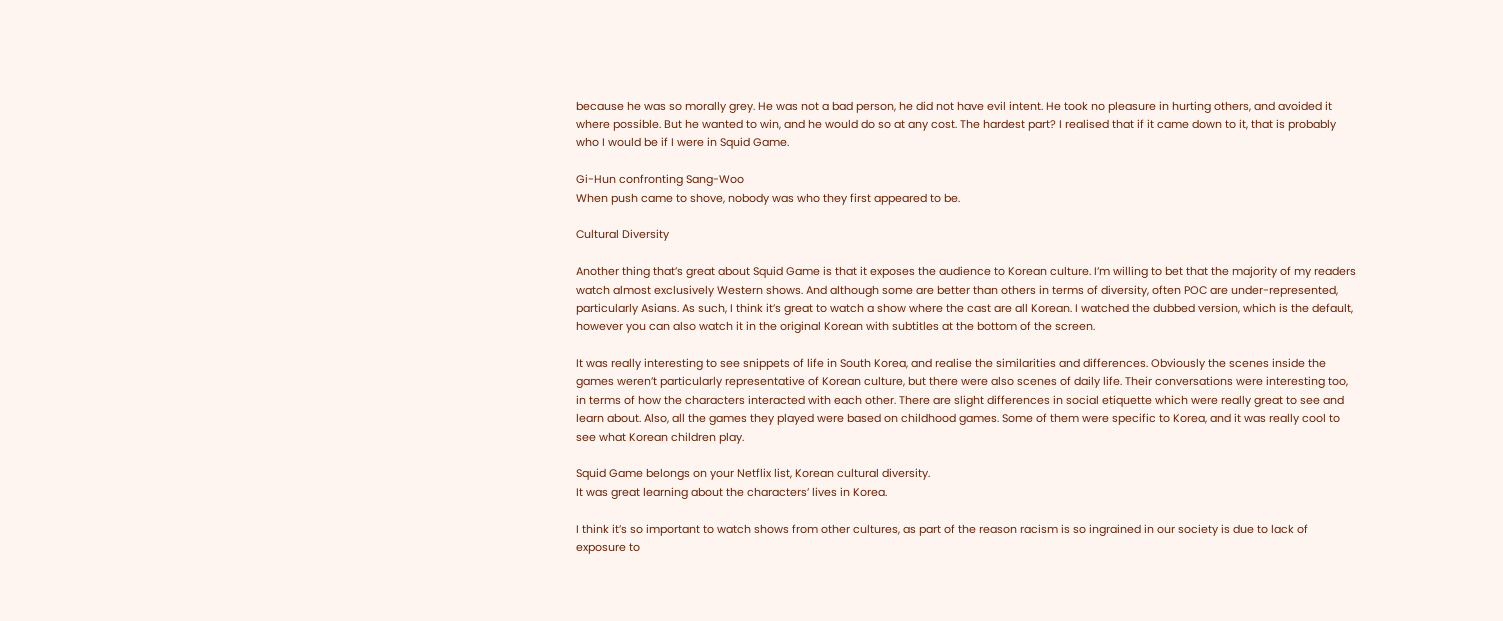because he was so morally grey. He was not a bad person, he did not have evil intent. He took no pleasure in hurting others, and avoided it where possible. But he wanted to win, and he would do so at any cost. The hardest part? I realised that if it came down to it, that is probably who I would be if I were in Squid Game.

Gi-Hun confronting Sang-Woo
When push came to shove, nobody was who they first appeared to be.

Cultural Diversity

Another thing that’s great about Squid Game is that it exposes the audience to Korean culture. I’m willing to bet that the majority of my readers watch almost exclusively Western shows. And although some are better than others in terms of diversity, often POC are under-represented, particularly Asians. As such, I think it’s great to watch a show where the cast are all Korean. I watched the dubbed version, which is the default, however you can also watch it in the original Korean with subtitles at the bottom of the screen.

It was really interesting to see snippets of life in South Korea, and realise the similarities and differences. Obviously the scenes inside the games weren’t particularly representative of Korean culture, but there were also scenes of daily life. Their conversations were interesting too, in terms of how the characters interacted with each other. There are slight differences in social etiquette which were really great to see and learn about. Also, all the games they played were based on childhood games. Some of them were specific to Korea, and it was really cool to see what Korean children play.

Squid Game belongs on your Netflix list, Korean cultural diversity.
It was great learning about the characters’ lives in Korea.

I think it’s so important to watch shows from other cultures, as part of the reason racism is so ingrained in our society is due to lack of exposure to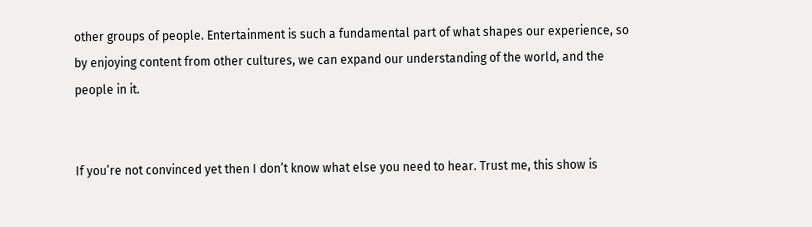other groups of people. Entertainment is such a fundamental part of what shapes our experience, so by enjoying content from other cultures, we can expand our understanding of the world, and the people in it.


If you’re not convinced yet then I don’t know what else you need to hear. Trust me, this show is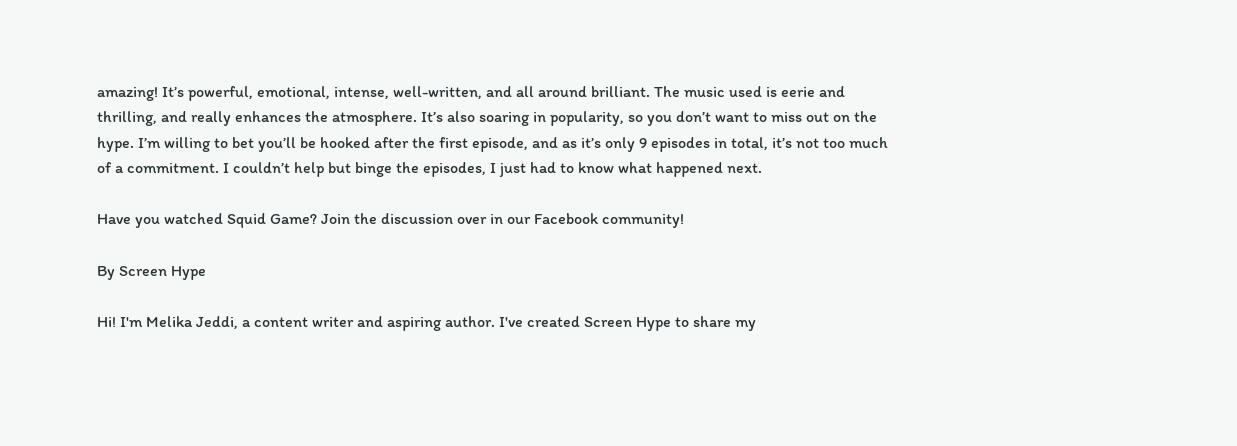amazing! It’s powerful, emotional, intense, well-written, and all around brilliant. The music used is eerie and thrilling, and really enhances the atmosphere. It’s also soaring in popularity, so you don’t want to miss out on the hype. I’m willing to bet you’ll be hooked after the first episode, and as it’s only 9 episodes in total, it’s not too much of a commitment. I couldn’t help but binge the episodes, I just had to know what happened next.

Have you watched Squid Game? Join the discussion over in our Facebook community!

By Screen Hype

Hi! I'm Melika Jeddi, a content writer and aspiring author. I've created Screen Hype to share my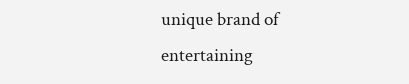unique brand of entertaining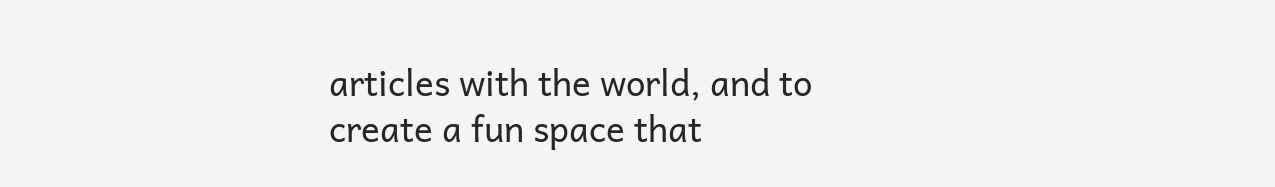articles with the world, and to create a fun space that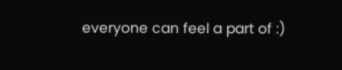everyone can feel a part of :)